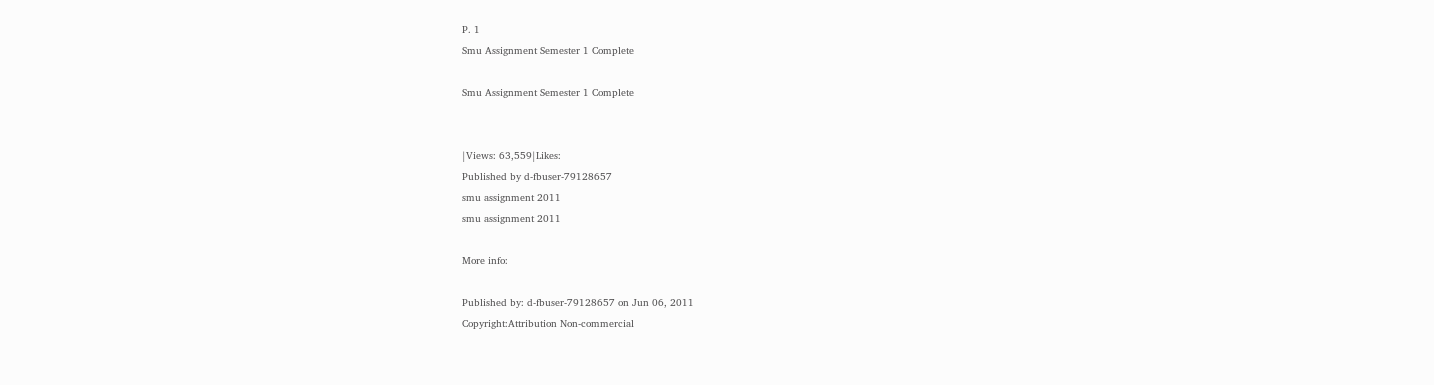P. 1
Smu Assignment Semester 1 Complete

Smu Assignment Semester 1 Complete


|Views: 63,559|Likes:
Published by d-fbuser-79128657
smu assignment 2011
smu assignment 2011

More info:

Published by: d-fbuser-79128657 on Jun 06, 2011
Copyright:Attribution Non-commercial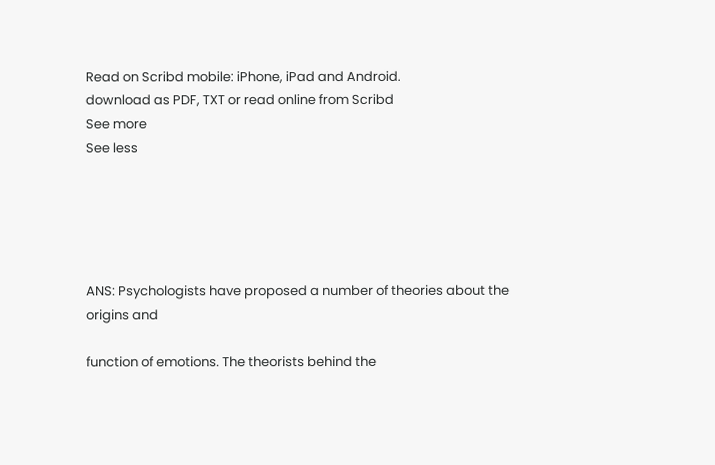Read on Scribd mobile: iPhone, iPad and Android.
download as PDF, TXT or read online from Scribd
See more
See less





ANS: Psychologists have proposed a number of theories about the origins and

function of emotions. The theorists behind the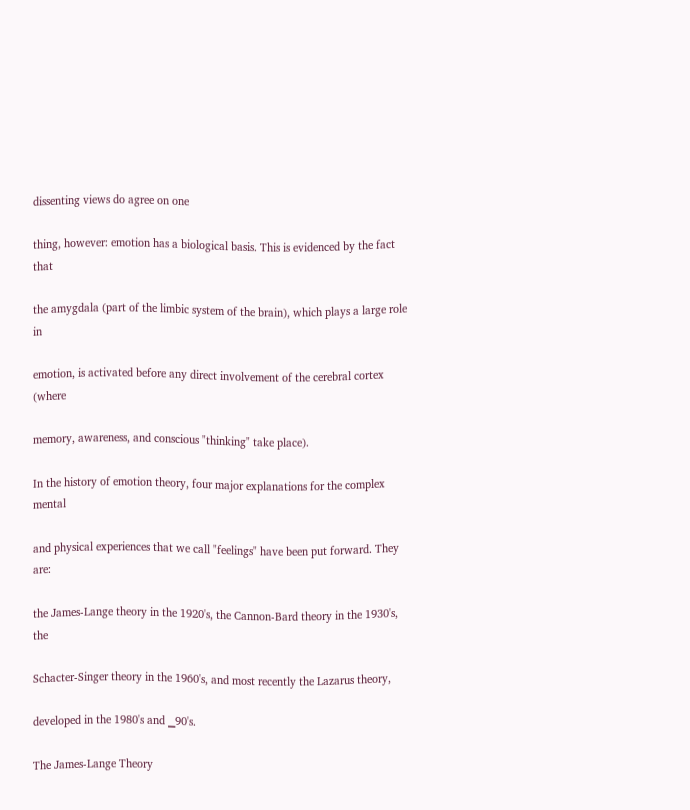dissenting views do agree on one

thing, however: emotion has a biological basis. This is evidenced by the fact that

the amygdala (part of the limbic system of the brain), which plays a large role in

emotion, is activated before any direct involvement of the cerebral cortex (where

memory, awareness, and conscious "thinking" take place).

In the history of emotion theory, four major explanations for the complex mental

and physical experiences that we call "feelings" have been put forward. They are:

the James-Lange theory in the 1920's, the Cannon-Bard theory in the 1930's, the

Schacter-Singer theory in the 1960's, and most recently the Lazarus theory,

developed in the 1980's and ‗90's.

The James-Lange Theory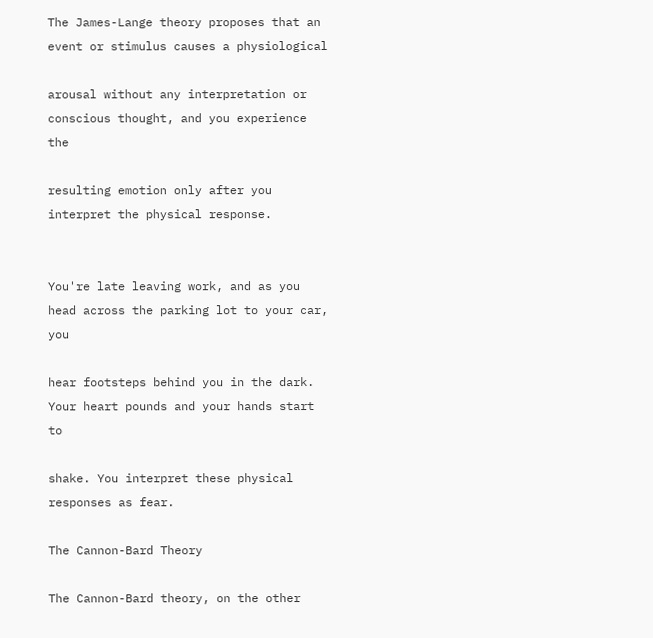The James-Lange theory proposes that an event or stimulus causes a physiological

arousal without any interpretation or conscious thought, and you experience the

resulting emotion only after you interpret the physical response.


You're late leaving work, and as you head across the parking lot to your car, you

hear footsteps behind you in the dark. Your heart pounds and your hands start to

shake. You interpret these physical responses as fear.

The Cannon-Bard Theory

The Cannon-Bard theory, on the other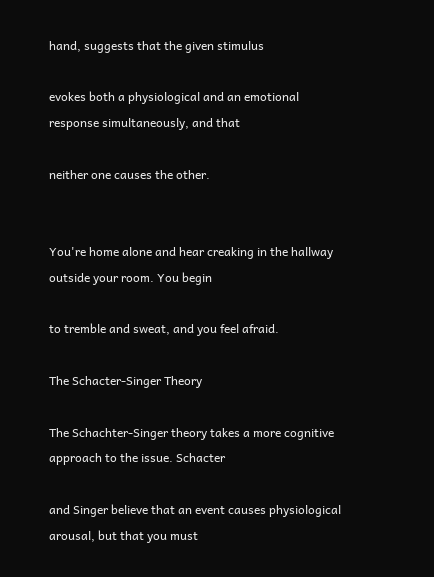hand, suggests that the given stimulus

evokes both a physiological and an emotional response simultaneously, and that

neither one causes the other.


You're home alone and hear creaking in the hallway outside your room. You begin

to tremble and sweat, and you feel afraid.

The Schacter-Singer Theory

The Schachter-Singer theory takes a more cognitive approach to the issue. Schacter

and Singer believe that an event causes physiological arousal, but that you must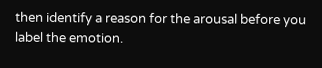then identify a reason for the arousal before you label the emotion.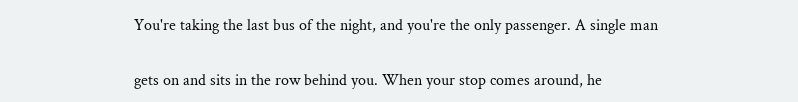You're taking the last bus of the night, and you're the only passenger. A single man

gets on and sits in the row behind you. When your stop comes around, he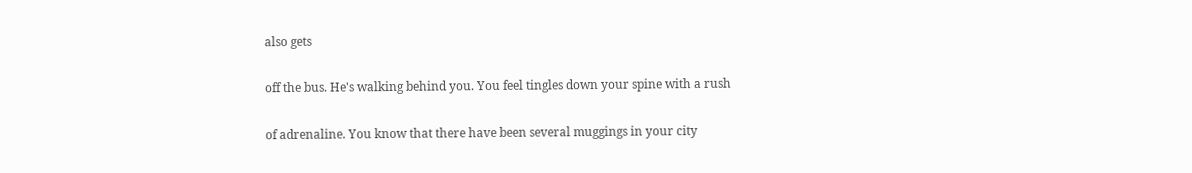also gets

off the bus. He's walking behind you. You feel tingles down your spine with a rush

of adrenaline. You know that there have been several muggings in your city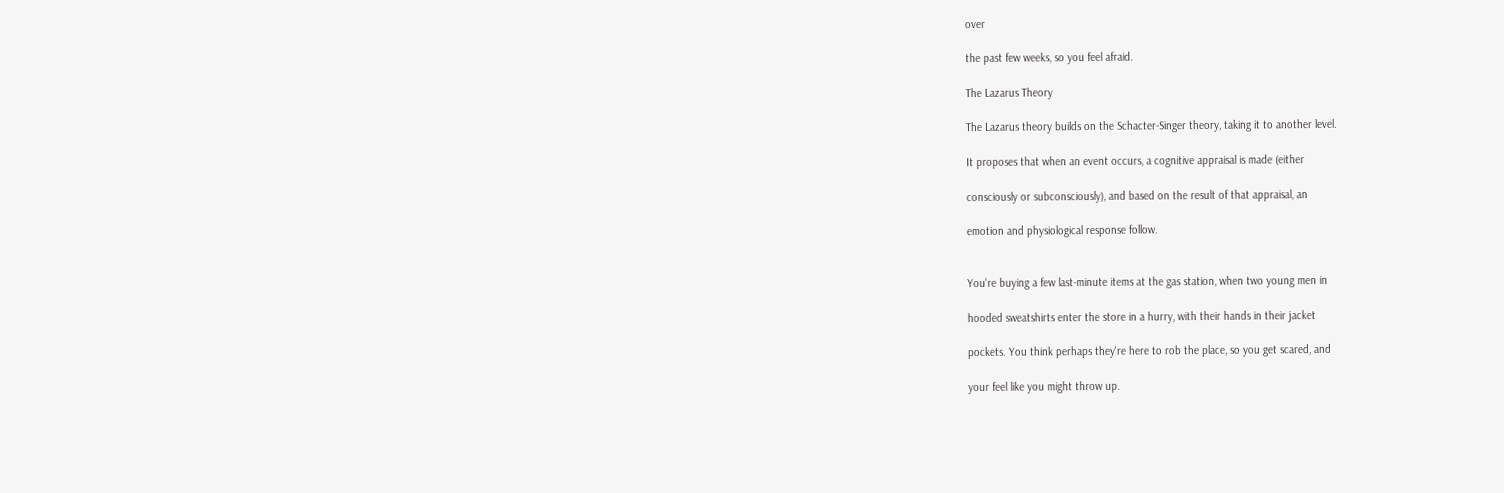over

the past few weeks, so you feel afraid.

The Lazarus Theory

The Lazarus theory builds on the Schacter-Singer theory, taking it to another level.

It proposes that when an event occurs, a cognitive appraisal is made (either

consciously or subconsciously), and based on the result of that appraisal, an

emotion and physiological response follow.


You're buying a few last-minute items at the gas station, when two young men in

hooded sweatshirts enter the store in a hurry, with their hands in their jacket

pockets. You think perhaps they're here to rob the place, so you get scared, and

your feel like you might throw up.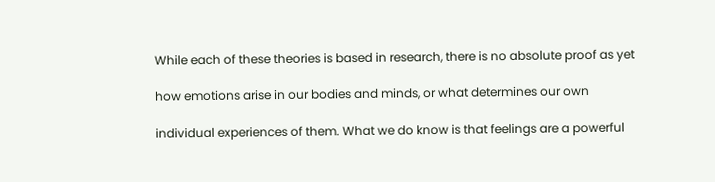While each of these theories is based in research, there is no absolute proof as yet

how emotions arise in our bodies and minds, or what determines our own

individual experiences of them. What we do know is that feelings are a powerful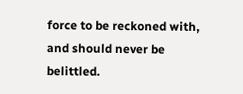force to be reckoned with, and should never be belittled.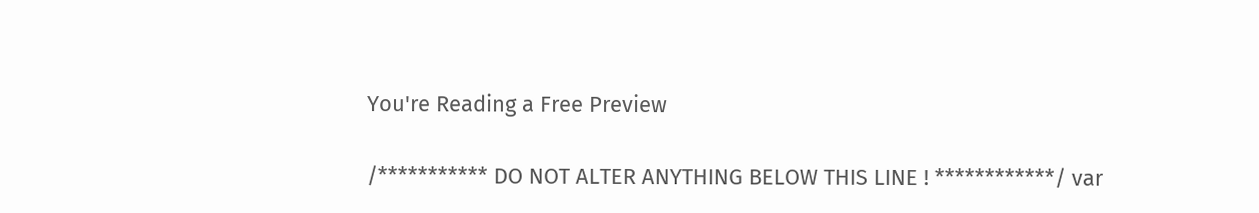You're Reading a Free Preview

/*********** DO NOT ALTER ANYTHING BELOW THIS LINE ! ************/ var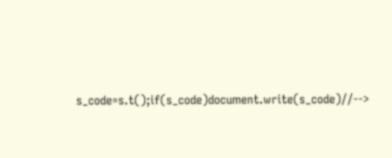s_code=s.t();if(s_code)document.write(s_code)//-->